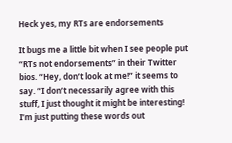Heck yes, my RTs are endorsements

It bugs me a little bit when I see people put “RTs not endorsements” in their Twitter bios. “Hey, don’t look at me!” it seems to say. “I don’t necessarily agree with this stuff, I just thought it might be interesting! I’m just putting these words out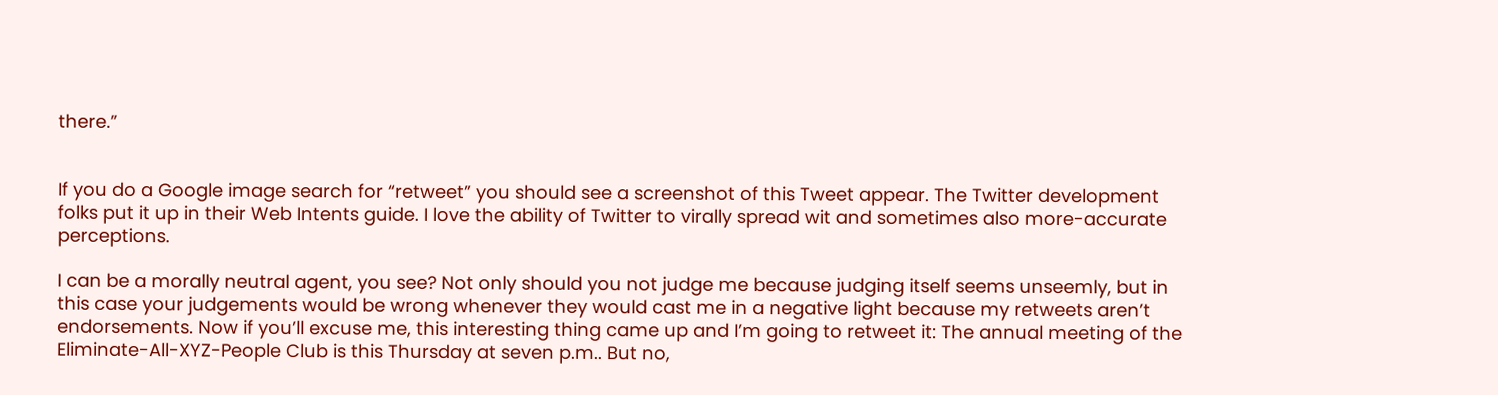there.”


If you do a Google image search for “retweet” you should see a screenshot of this Tweet appear. The Twitter development folks put it up in their Web Intents guide. I love the ability of Twitter to virally spread wit and sometimes also more-accurate perceptions.

I can be a morally neutral agent, you see? Not only should you not judge me because judging itself seems unseemly, but in this case your judgements would be wrong whenever they would cast me in a negative light because my retweets aren’t endorsements. Now if you’ll excuse me, this interesting thing came up and I’m going to retweet it: The annual meeting of the Eliminate-All-XYZ-People Club is this Thursday at seven p.m.. But no,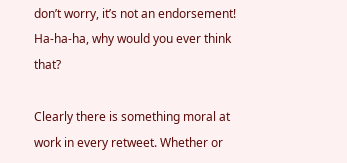don’t worry, it’s not an endorsement! Ha-ha-ha, why would you ever think that?

Clearly there is something moral at work in every retweet. Whether or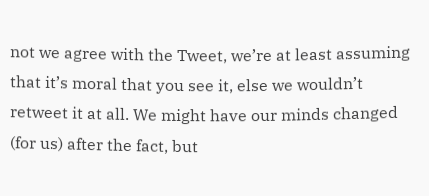not we agree with the Tweet, we’re at least assuming that it’s moral that you see it, else we wouldn’t retweet it at all. We might have our minds changed (for us) after the fact, but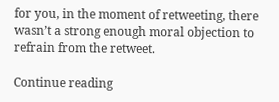for you, in the moment of retweeting, there wasn’t a strong enough moral objection to refrain from the retweet.

Continue reading